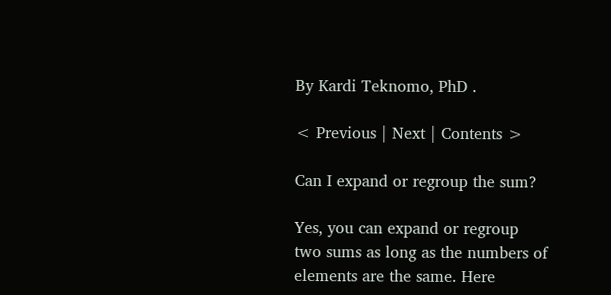By Kardi Teknomo, PhD .

< Previous | Next | Contents >

Can I expand or regroup the sum?

Yes, you can expand or regroup two sums as long as the numbers of elements are the same. Here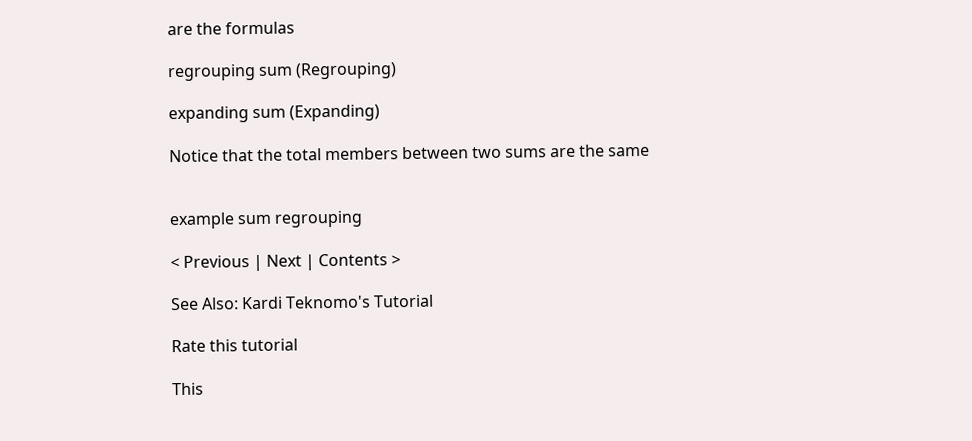are the formulas

regrouping sum (Regrouping)

expanding sum (Expanding)

Notice that the total members between two sums are the same


example sum regrouping

< Previous | Next | Contents >

See Also: Kardi Teknomo's Tutorial

Rate this tutorial

This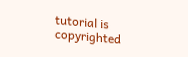tutorial is copyrighted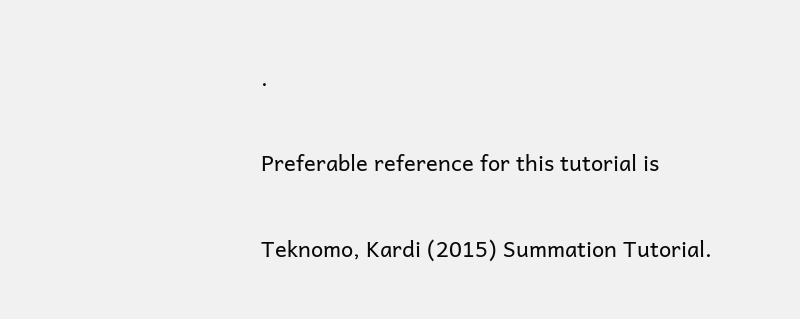.

Preferable reference for this tutorial is

Teknomo, Kardi (2015) Summation Tutorial.